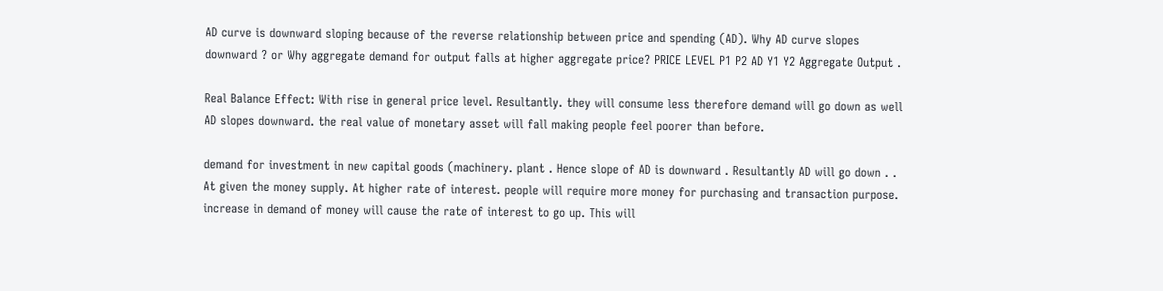AD curve is downward sloping because of the reverse relationship between price and spending (AD). Why AD curve slopes downward ? or Why aggregate demand for output falls at higher aggregate price? PRICE LEVEL P1 P2 AD Y1 Y2 Aggregate Output .

Real Balance Effect: With rise in general price level. Resultantly. they will consume less therefore demand will go down as well AD slopes downward. the real value of monetary asset will fall making people feel poorer than before.

demand for investment in new capital goods (machinery. plant . Hence slope of AD is downward . Resultantly AD will go down . . At given the money supply. At higher rate of interest. people will require more money for purchasing and transaction purpose. increase in demand of money will cause the rate of interest to go up. This will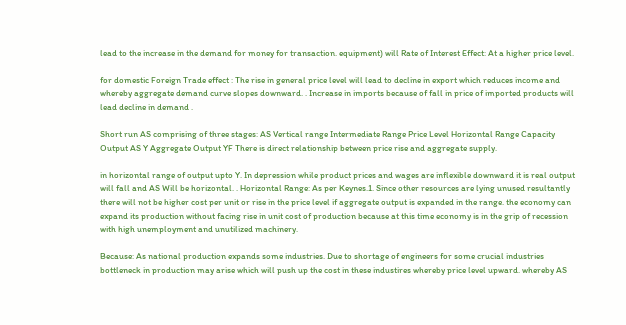lead to the increase in the demand for money for transaction. equipment) will Rate of Interest Effect: At a higher price level.

for domestic Foreign Trade effect : The rise in general price level will lead to decline in export which reduces income and whereby aggregate demand curve slopes downward. . Increase in imports because of fall in price of imported products will lead decline in demand .

Short run AS comprising of three stages: AS Vertical range Intermediate Range Price Level Horizontal Range Capacity Output AS Y Aggregate Output YF There is direct relationship between price rise and aggregate supply.

in horizontal range of output upto Y. In depression while product prices and wages are inflexible downward it is real output will fall and AS Will be horizontal. . Horizontal Range: As per Keynes.1. Since other resources are lying unused resultantly there will not be higher cost per unit or rise in the price level if aggregate output is expanded in the range. the economy can expand its production without facing rise in unit cost of production because at this time economy is in the grip of recession with high unemployment and unutilized machinery.

Because: As national production expands some industries. Due to shortage of engineers for some crucial industries bottleneck in production may arise which will push up the cost in these industires whereby price level upward. whereby AS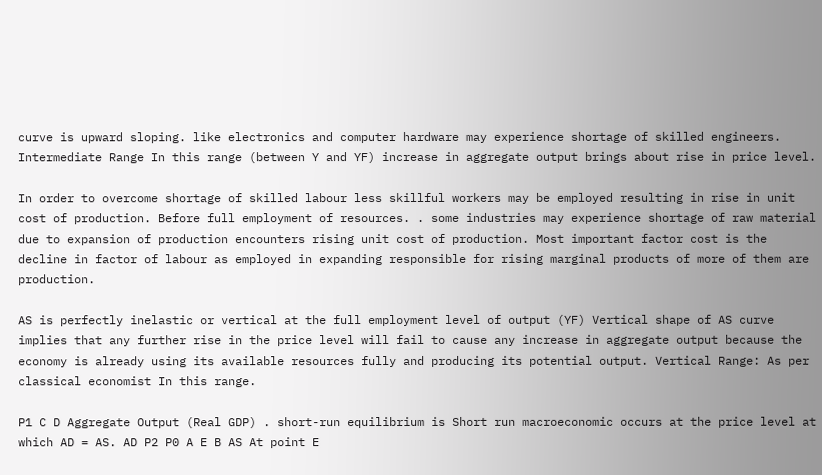curve is upward sloping. like electronics and computer hardware may experience shortage of skilled engineers. Intermediate Range In this range (between Y and YF) increase in aggregate output brings about rise in price level.

In order to overcome shortage of skilled labour less skillful workers may be employed resulting in rise in unit cost of production. Before full employment of resources. . some industries may experience shortage of raw material due to expansion of production encounters rising unit cost of production. Most important factor cost is the decline in factor of labour as employed in expanding responsible for rising marginal products of more of them are production.

AS is perfectly inelastic or vertical at the full employment level of output (YF) Vertical shape of AS curve implies that any further rise in the price level will fail to cause any increase in aggregate output because the economy is already using its available resources fully and producing its potential output. Vertical Range: As per classical economist In this range.

P1 C D Aggregate Output (Real GDP) . short-run equilibrium is Short run macroeconomic occurs at the price level at which AD = AS. AD P2 P0 A E B AS At point E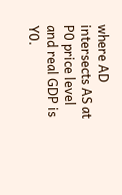where AD intersects AS at P0 price level and real GDP is Y0.